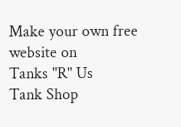Make your own free website on
Tanks "R" Us
Tank Shop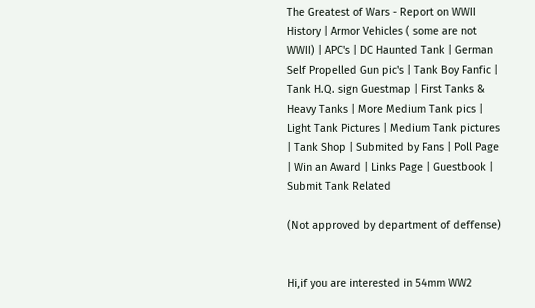The Greatest of Wars - Report on WWII History | Armor Vehicles ( some are not WWII) | APC's | DC Haunted Tank | German Self Propelled Gun pic's | Tank Boy Fanfic | Tank H.Q. sign Guestmap | First Tanks & Heavy Tanks | More Medium Tank pics | Light Tank Pictures | Medium Tank pictures | Tank Shop | Submited by Fans | Poll Page | Win an Award | Links Page | Guestbook | Submit Tank Related

(Not approved by department of deffense)


Hi,if you are interested in 54mm WW2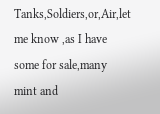Tanks,Soldiers,or,Air,let me know ,as I have some for sale,many mint and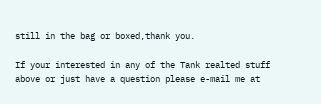still in the bag or boxed,thank you.

If your interested in any of the Tank realted stuff above or just have a question please e-mail me at